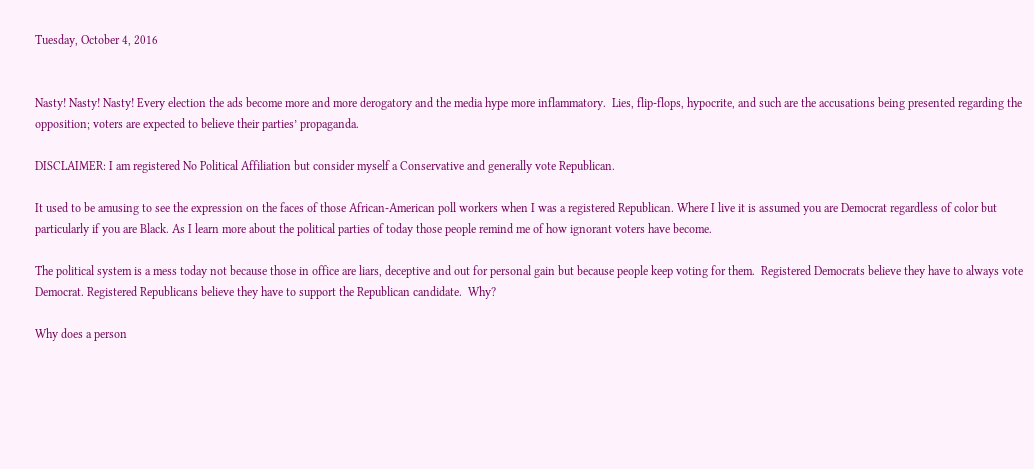Tuesday, October 4, 2016


Nasty! Nasty! Nasty! Every election the ads become more and more derogatory and the media hype more inflammatory.  Lies, flip-flops, hypocrite, and such are the accusations being presented regarding the opposition; voters are expected to believe their parties’ propaganda.

DISCLAIMER: I am registered No Political Affiliation but consider myself a Conservative and generally vote Republican.

It used to be amusing to see the expression on the faces of those African-American poll workers when I was a registered Republican. Where I live it is assumed you are Democrat regardless of color but particularly if you are Black. As I learn more about the political parties of today those people remind me of how ignorant voters have become.

The political system is a mess today not because those in office are liars, deceptive and out for personal gain but because people keep voting for them.  Registered Democrats believe they have to always vote Democrat. Registered Republicans believe they have to support the Republican candidate.  Why?

Why does a person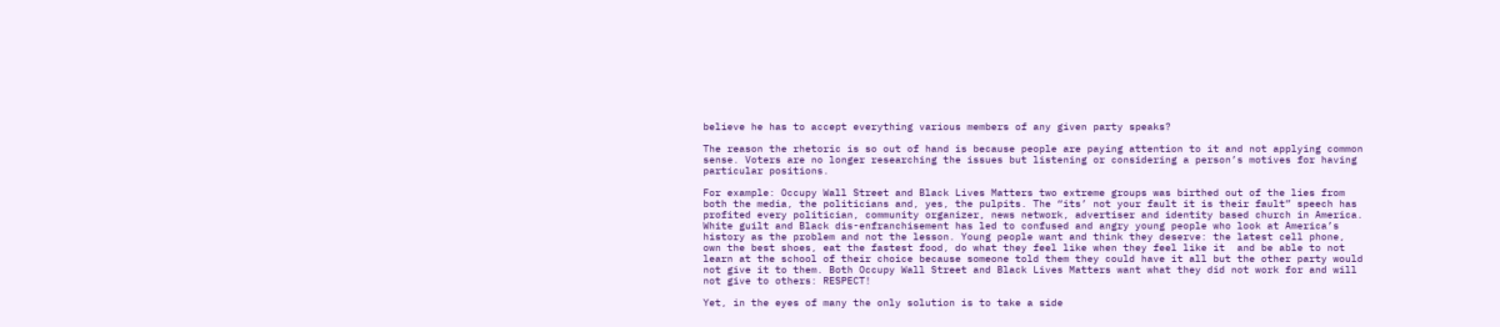believe he has to accept everything various members of any given party speaks?

The reason the rhetoric is so out of hand is because people are paying attention to it and not applying common sense. Voters are no longer researching the issues but listening or considering a person’s motives for having particular positions.

For example: Occupy Wall Street and Black Lives Matters two extreme groups was birthed out of the lies from both the media, the politicians and, yes, the pulpits. The “its’ not your fault it is their fault” speech has profited every politician, community organizer, news network, advertiser and identity based church in America. White guilt and Black dis-enfranchisement has led to confused and angry young people who look at America’s history as the problem and not the lesson. Young people want and think they deserve: the latest cell phone, own the best shoes, eat the fastest food, do what they feel like when they feel like it  and be able to not learn at the school of their choice because someone told them they could have it all but the other party would not give it to them. Both Occupy Wall Street and Black Lives Matters want what they did not work for and will not give to others: RESPECT!

Yet, in the eyes of many the only solution is to take a side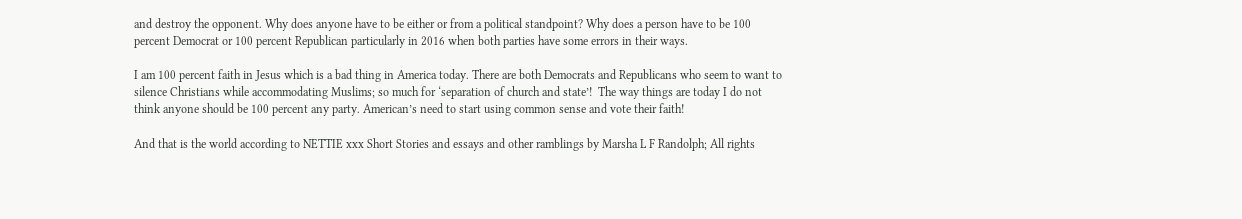and destroy the opponent. Why does anyone have to be either or from a political standpoint? Why does a person have to be 100 percent Democrat or 100 percent Republican particularly in 2016 when both parties have some errors in their ways.

I am 100 percent faith in Jesus which is a bad thing in America today. There are both Democrats and Republicans who seem to want to silence Christians while accommodating Muslims; so much for ‘separation of church and state’!  The way things are today I do not think anyone should be 100 percent any party. American’s need to start using common sense and vote their faith!

And that is the world according to NETTIE xxx Short Stories and essays and other ramblings by Marsha L F Randolph; All rights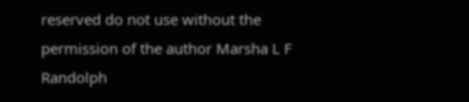reserved do not use without the permission of the author Marsha L F Randolph